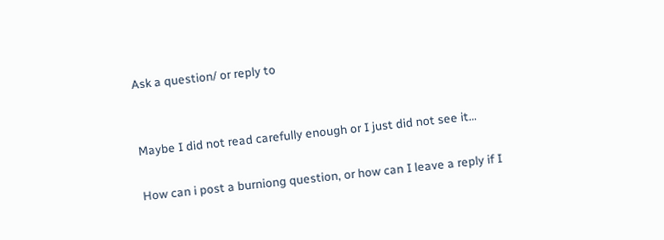Ask a question/ or reply to


Maybe I did not read carefully enough or I just did not see it…

How can i post a burniong question, or how can I leave a reply if I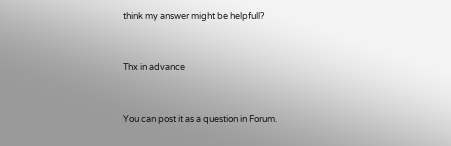think my answer might be helpfull?


Thx in advance


You can post it as a question in Forum.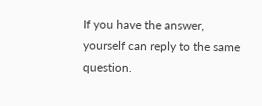If you have the answer, yourself can reply to the same question.